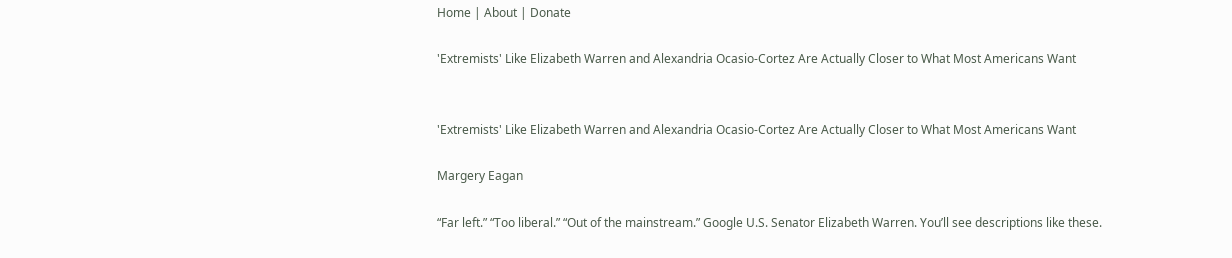Home | About | Donate

'Extremists' Like Elizabeth Warren and Alexandria Ocasio-Cortez Are Actually Closer to What Most Americans Want


'Extremists' Like Elizabeth Warren and Alexandria Ocasio-Cortez Are Actually Closer to What Most Americans Want

Margery Eagan

“Far left.” “Too liberal.” “Out of the mainstream.” Google U.S. Senator Elizabeth Warren. You’ll see descriptions like these.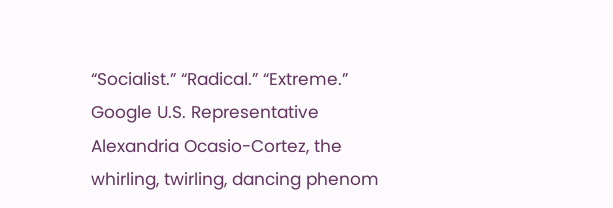“Socialist.” “Radical.” “Extreme.” Google U.S. Representative Alexandria Ocasio-Cortez, the whirling, twirling, dancing phenom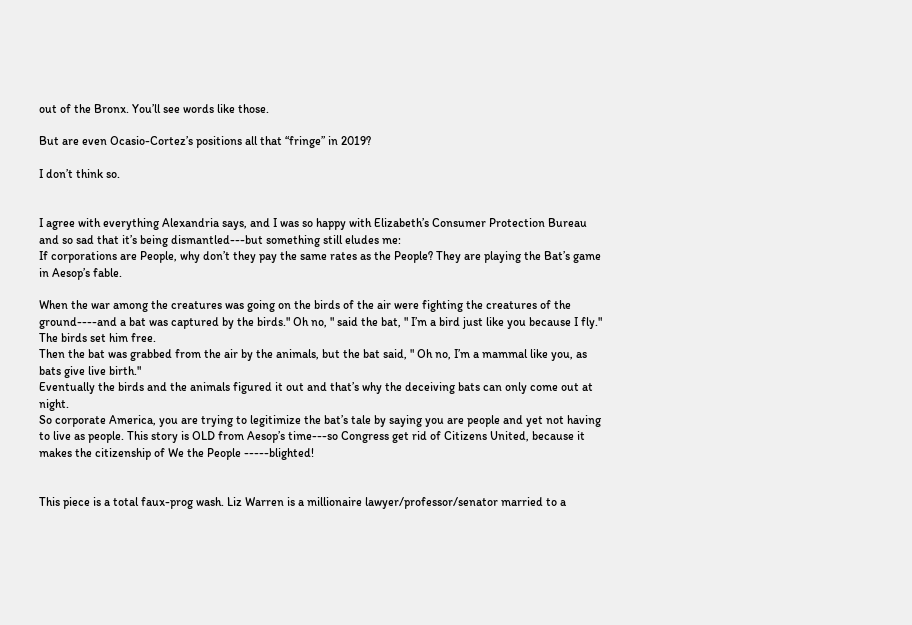out of the Bronx. You’ll see words like those.

But are even Ocasio-Cortez’s positions all that “fringe” in 2019?

I don’t think so.


I agree with everything Alexandria says, and I was so happy with Elizabeth’s Consumer Protection Bureau and so sad that it’s being dismantled---but something still eludes me:
If corporations are People, why don’t they pay the same rates as the People? They are playing the Bat’s game in Aesop’s fable.

When the war among the creatures was going on the birds of the air were fighting the creatures of the ground----and a bat was captured by the birds." Oh no, " said the bat, " I’m a bird just like you because I fly." The birds set him free.
Then the bat was grabbed from the air by the animals, but the bat said, " Oh no, I’m a mammal like you, as bats give live birth."
Eventually the birds and the animals figured it out and that’s why the deceiving bats can only come out at night.
So corporate America, you are trying to legitimize the bat’s tale by saying you are people and yet not having to live as people. This story is OLD from Aesop’s time---so Congress get rid of Citizens United, because it makes the citizenship of We the People -----blighted!


This piece is a total faux-prog wash. Liz Warren is a millionaire lawyer/professor/senator married to a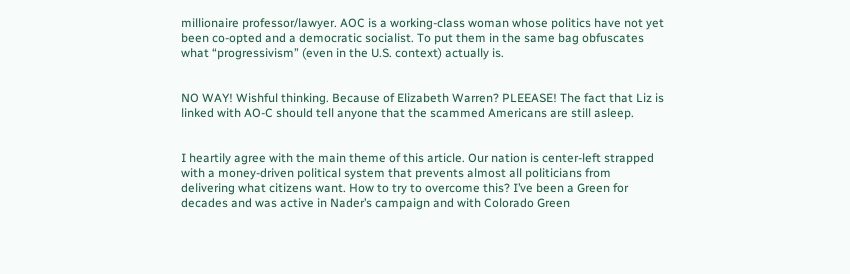millionaire professor/lawyer. AOC is a working-class woman whose politics have not yet been co-opted and a democratic socialist. To put them in the same bag obfuscates what “progressivism” (even in the U.S. context) actually is.


NO WAY! Wishful thinking. Because of Elizabeth Warren? PLEEASE! The fact that Liz is linked with AO-C should tell anyone that the scammed Americans are still asleep.


I heartily agree with the main theme of this article. Our nation is center-left strapped with a money-driven political system that prevents almost all politicians from delivering what citizens want. How to try to overcome this? I’ve been a Green for decades and was active in Nader’s campaign and with Colorado Green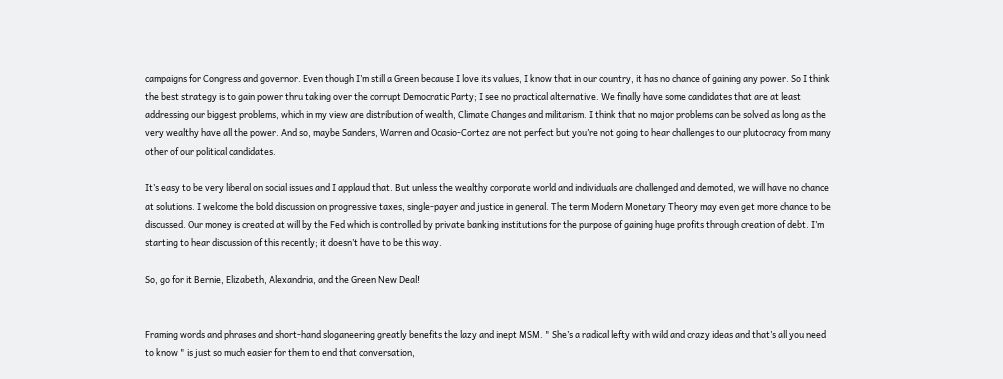campaigns for Congress and governor. Even though I’m still a Green because I love its values, I know that in our country, it has no chance of gaining any power. So I think the best strategy is to gain power thru taking over the corrupt Democratic Party; I see no practical alternative. We finally have some candidates that are at least addressing our biggest problems, which in my view are distribution of wealth, Climate Changes and militarism. I think that no major problems can be solved as long as the very wealthy have all the power. And so, maybe Sanders, Warren and Ocasio-Cortez are not perfect but you’re not going to hear challenges to our plutocracy from many other of our political candidates.

It’s easy to be very liberal on social issues and I applaud that. But unless the wealthy corporate world and individuals are challenged and demoted, we will have no chance at solutions. I welcome the bold discussion on progressive taxes, single-payer and justice in general. The term Modern Monetary Theory may even get more chance to be discussed. Our money is created at will by the Fed which is controlled by private banking institutions for the purpose of gaining huge profits through creation of debt. I’m starting to hear discussion of this recently; it doesn’t have to be this way.

So, go for it Bernie, Elizabeth, Alexandria, and the Green New Deal!


Framing words and phrases and short-hand sloganeering greatly benefits the lazy and inept MSM. " She’s a radical lefty with wild and crazy ideas and that’s all you need to know " is just so much easier for them to end that conversation,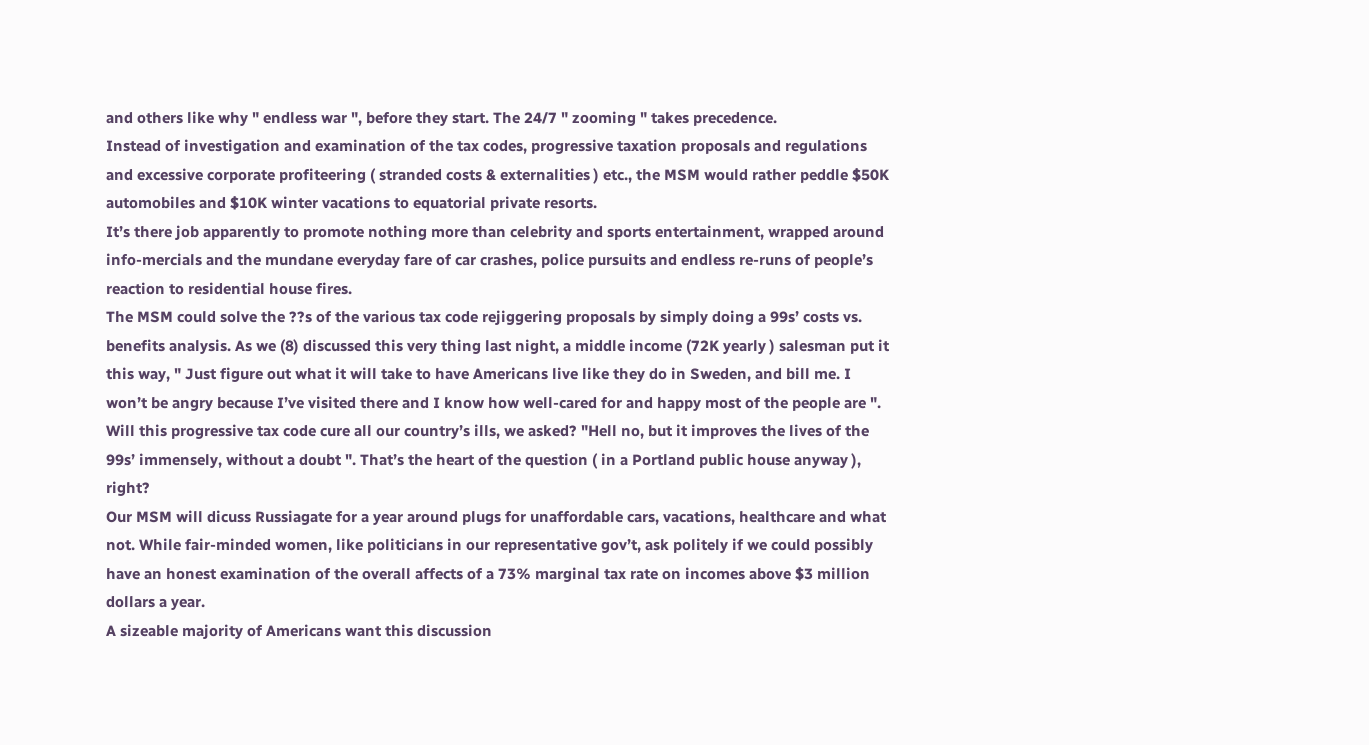and others like why " endless war ", before they start. The 24/7 " zooming " takes precedence.
Instead of investigation and examination of the tax codes, progressive taxation proposals and regulations and excessive corporate profiteering ( stranded costs & externalities ) etc., the MSM would rather peddle $50K automobiles and $10K winter vacations to equatorial private resorts.
It’s there job apparently to promote nothing more than celebrity and sports entertainment, wrapped around info-mercials and the mundane everyday fare of car crashes, police pursuits and endless re-runs of people’s reaction to residential house fires.
The MSM could solve the ??s of the various tax code rejiggering proposals by simply doing a 99s’ costs vs. benefits analysis. As we (8) discussed this very thing last night, a middle income (72K yearly ) salesman put it this way, " Just figure out what it will take to have Americans live like they do in Sweden, and bill me. I won’t be angry because I’ve visited there and I know how well-cared for and happy most of the people are ".
Will this progressive tax code cure all our country’s ills, we asked? "Hell no, but it improves the lives of the 99s’ immensely, without a doubt ". That’s the heart of the question ( in a Portland public house anyway ), right?
Our MSM will dicuss Russiagate for a year around plugs for unaffordable cars, vacations, healthcare and what not. While fair-minded women, like politicians in our representative gov’t, ask politely if we could possibly have an honest examination of the overall affects of a 73% marginal tax rate on incomes above $3 million dollars a year.
A sizeable majority of Americans want this discussion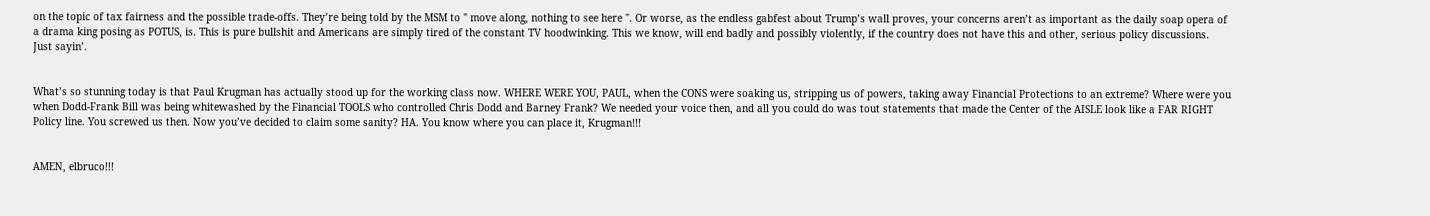on the topic of tax fairness and the possible trade-offs. They’re being told by the MSM to " move along, nothing to see here ". Or worse, as the endless gabfest about Trump’s wall proves, your concerns aren’t as important as the daily soap opera of a drama king posing as POTUS, is. This is pure bullshit and Americans are simply tired of the constant TV hoodwinking. This we know, will end badly and possibly violently, if the country does not have this and other, serious policy discussions.
Just sayin’.


What’s so stunning today is that Paul Krugman has actually stood up for the working class now. WHERE WERE YOU, PAUL, when the CONS were soaking us, stripping us of powers, taking away Financial Protections to an extreme? Where were you when Dodd-Frank Bill was being whitewashed by the Financial TOOLS who controlled Chris Dodd and Barney Frank? We needed your voice then, and all you could do was tout statements that made the Center of the AISLE look like a FAR RIGHT Policy line. You screwed us then. Now you’ve decided to claim some sanity? HA. You know where you can place it, Krugman!!!


AMEN, elbruco!!!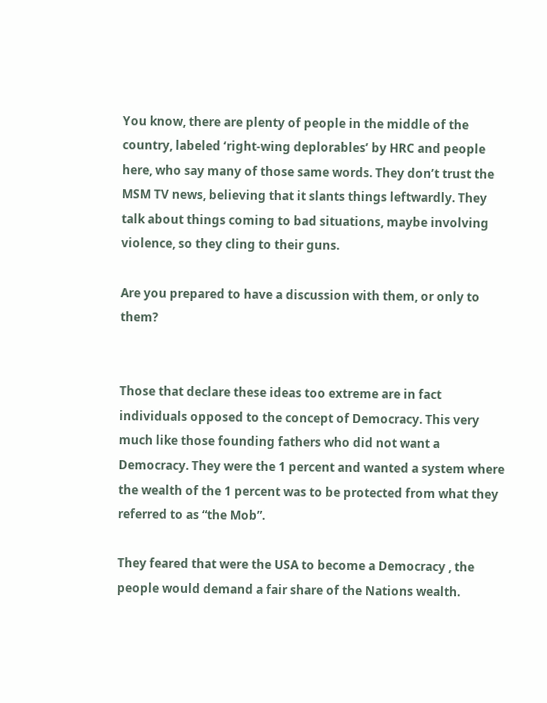You know, there are plenty of people in the middle of the country, labeled ‘right-wing deplorables’ by HRC and people here, who say many of those same words. They don’t trust the MSM TV news, believing that it slants things leftwardly. They talk about things coming to bad situations, maybe involving violence, so they cling to their guns.

Are you prepared to have a discussion with them, or only to them?


Those that declare these ideas too extreme are in fact individuals opposed to the concept of Democracy. This very much like those founding fathers who did not want a Democracy. They were the 1 percent and wanted a system where the wealth of the 1 percent was to be protected from what they referred to as “the Mob”.

They feared that were the USA to become a Democracy , the people would demand a fair share of the Nations wealth.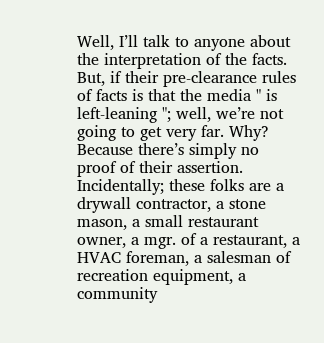Well, I’ll talk to anyone about the interpretation of the facts. But, if their pre-clearance rules of facts is that the media " is left-leaning "; well, we’re not going to get very far. Why? Because there’s simply no proof of their assertion.
Incidentally; these folks are a drywall contractor, a stone mason, a small restaurant owner, a mgr. of a restaurant, a HVAC foreman, a salesman of recreation equipment, a community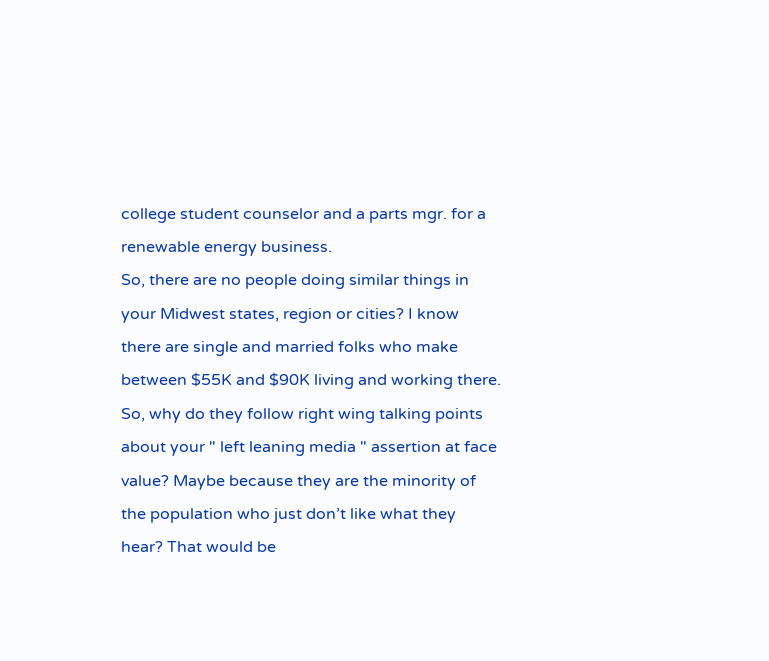college student counselor and a parts mgr. for a renewable energy business.
So, there are no people doing similar things in your Midwest states, region or cities? I know there are single and married folks who make between $55K and $90K living and working there.
So, why do they follow right wing talking points about your " left leaning media " assertion at face value? Maybe because they are the minority of the population who just don’t like what they hear? That would be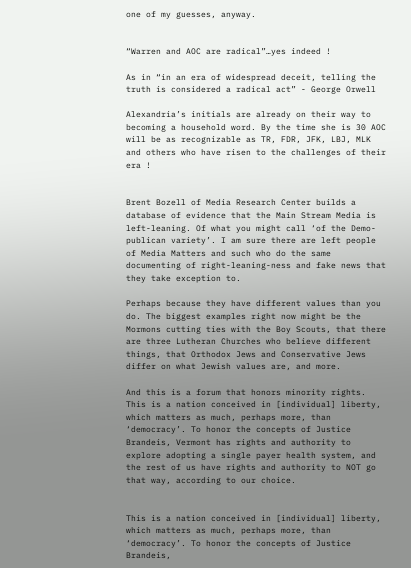one of my guesses, anyway.


“Warren and AOC are radical”…yes indeed !

As in “in an era of widespread deceit, telling the truth is considered a radical act” - George Orwell

Alexandria’s initials are already on their way to becoming a household word. By the time she is 30 AOC will be as recognizable as TR, FDR, JFK, LBJ, MLK and others who have risen to the challenges of their era !


Brent Bozell of Media Research Center builds a database of evidence that the Main Stream Media is left-leaning. Of what you might call ‘of the Demo-publican variety’. I am sure there are left people of Media Matters and such who do the same documenting of right-leaning-ness and fake news that they take exception to.

Perhaps because they have different values than you do. The biggest examples right now might be the Mormons cutting ties with the Boy Scouts, that there are three Lutheran Churches who believe different things, that Orthodox Jews and Conservative Jews differ on what Jewish values are, and more.

And this is a forum that honors minority rights.
This is a nation conceived in [individual] liberty, which matters as much, perhaps more, than ‘democracy’. To honor the concepts of Justice Brandeis, Vermont has rights and authority to explore adopting a single payer health system, and the rest of us have rights and authority to NOT go that way, according to our choice.


This is a nation conceived in [individual] liberty, which matters as much, perhaps more, than ‘democracy’. To honor the concepts of Justice Brandeis,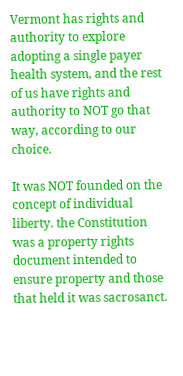Vermont has rights and authority to explore adopting a single payer health system, and the rest of us have rights and authority to NOT go that way, according to our choice.

It was NOT founded on the concept of individual liberty. the Constitution was a property rights document intended to ensure property and those that held it was sacrosanct.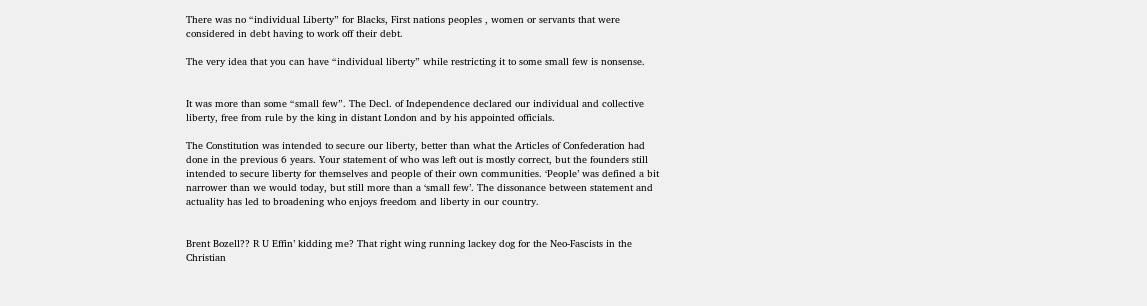There was no “individual Liberty” for Blacks, First nations peoples , women or servants that were considered in debt having to work off their debt.

The very idea that you can have “individual liberty” while restricting it to some small few is nonsense.


It was more than some “small few”. The Decl. of Independence declared our individual and collective liberty, free from rule by the king in distant London and by his appointed officials.

The Constitution was intended to secure our liberty, better than what the Articles of Confederation had done in the previous 6 years. Your statement of who was left out is mostly correct, but the founders still intended to secure liberty for themselves and people of their own communities. ‘People’ was defined a bit narrower than we would today, but still more than a ‘small few’. The dissonance between statement and actuality has led to broadening who enjoys freedom and liberty in our country.


Brent Bozell?? R U Effin’ kidding me? That right wing running lackey dog for the Neo-Fascists in the Christian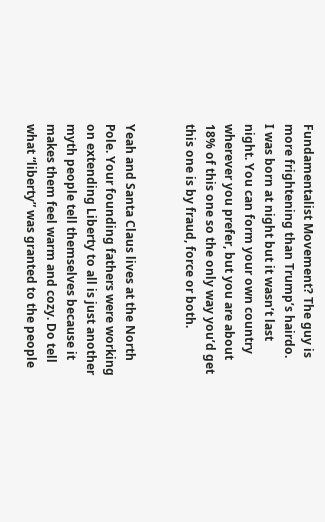Fundamentalist Movement? The guy is more frightening than Trump’s hairdo.
I was born at night but it wasn’t last night. You can form your own country wherever you prefer, but you are about 18% of this one so the only way you’d get this one is by fraud, force or both.


Yeah and Santa Claus lives at the North Pole. Your founding fathers were working on extending Liberty to all is just another myth people tell themselves because it makes them feel warm and cozy. Do tell what “liberty” was granted to the people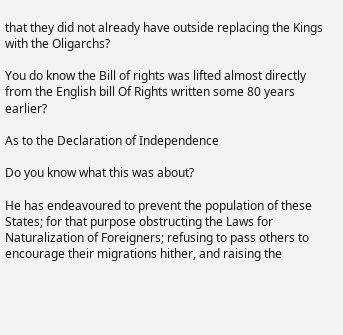that they did not already have outside replacing the Kings with the Oligarchs?

You do know the Bill of rights was lifted almost directly from the English bill Of Rights written some 80 years earlier?

As to the Declaration of Independence

Do you know what this was about?

He has endeavoured to prevent the population of these States; for that purpose obstructing the Laws for Naturalization of Foreigners; refusing to pass others to encourage their migrations hither, and raising the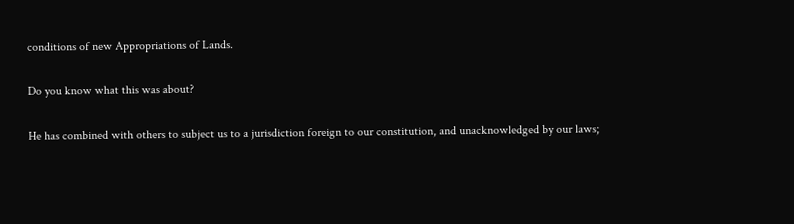conditions of new Appropriations of Lands.

Do you know what this was about?

He has combined with others to subject us to a jurisdiction foreign to our constitution, and unacknowledged by our laws;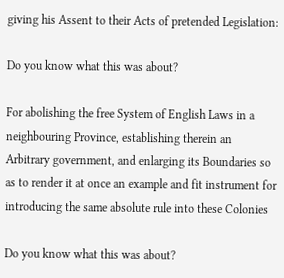giving his Assent to their Acts of pretended Legislation:

Do you know what this was about?

For abolishing the free System of English Laws in a neighbouring Province, establishing therein an Arbitrary government, and enlarging its Boundaries so as to render it at once an example and fit instrument for introducing the same absolute rule into these Colonies

Do you know what this was about?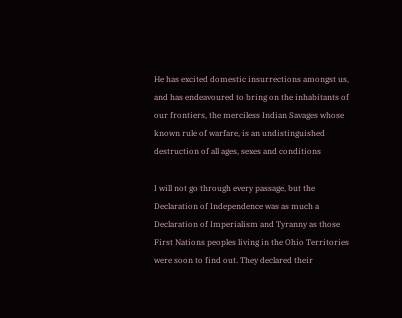He has excited domestic insurrections amongst us, and has endeavoured to bring on the inhabitants of our frontiers, the merciless Indian Savages whose known rule of warfare, is an undistinguished destruction of all ages, sexes and conditions

I will not go through every passage, but the Declaration of Independence was as much a Declaration of Imperialism and Tyranny as those First Nations peoples living in the Ohio Territories were soon to find out. They declared their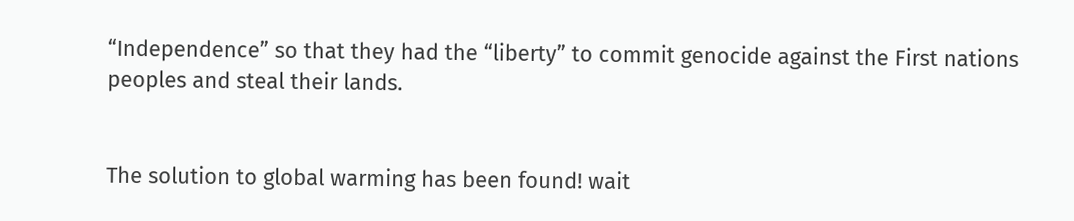“Independence” so that they had the “liberty” to commit genocide against the First nations peoples and steal their lands.


The solution to global warming has been found! wait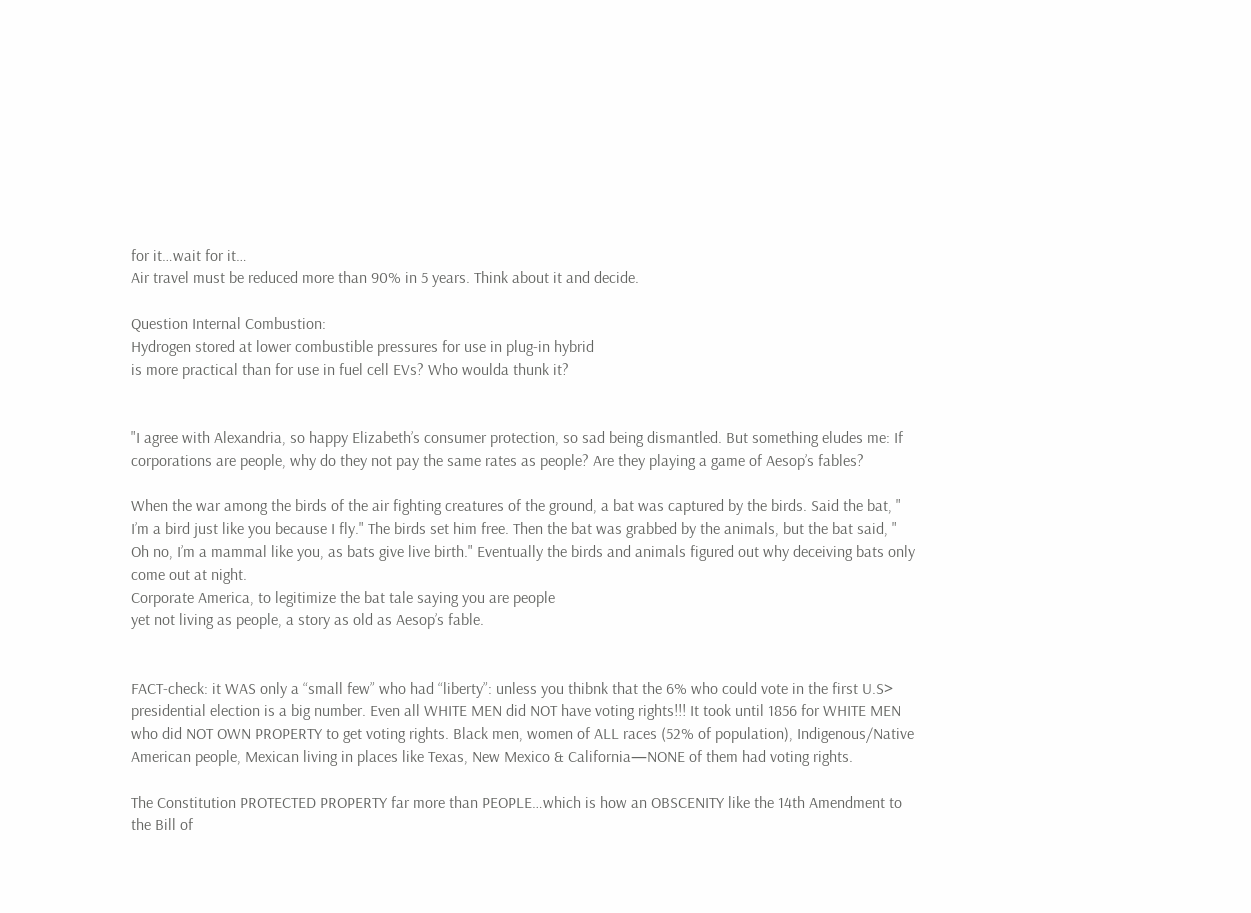for it…wait for it…
Air travel must be reduced more than 90% in 5 years. Think about it and decide.

Question Internal Combustion:
Hydrogen stored at lower combustible pressures for use in plug-in hybrid
is more practical than for use in fuel cell EVs? Who woulda thunk it?


"I agree with Alexandria, so happy Elizabeth’s consumer protection, so sad being dismantled. But something eludes me: If corporations are people, why do they not pay the same rates as people? Are they playing a game of Aesop’s fables?

When the war among the birds of the air fighting creatures of the ground, a bat was captured by the birds. Said the bat, " I’m a bird just like you because I fly." The birds set him free. Then the bat was grabbed by the animals, but the bat said, " Oh no, I’m a mammal like you, as bats give live birth." Eventually the birds and animals figured out why deceiving bats only come out at night.
Corporate America, to legitimize the bat tale saying you are people
yet not living as people, a story as old as Aesop’s fable.


FACT-check: it WAS only a “small few” who had “liberty”: unless you thibnk that the 6% who could vote in the first U.S> presidential election is a big number. Even all WHITE MEN did NOT have voting rights!!! It took until 1856 for WHITE MEN who did NOT OWN PROPERTY to get voting rights. Black men, women of ALL races (52% of population), Indigenous/Native American people, Mexican living in places like Texas, New Mexico & California—NONE of them had voting rights.

The Constitution PROTECTED PROPERTY far more than PEOPLE…which is how an OBSCENITY like the 14th Amendment to the Bill of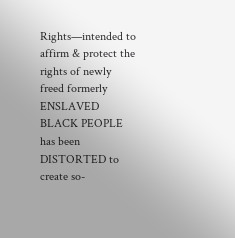Rights—intended to affirm & protect the rights of newly freed formerly ENSLAVED BLACK PEOPLE has been DISTORTED to create so-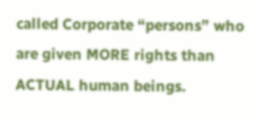called Corporate “persons” who are given MORE rights than ACTUAL human beings.